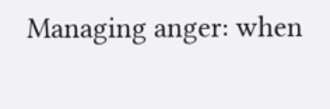Managing anger: when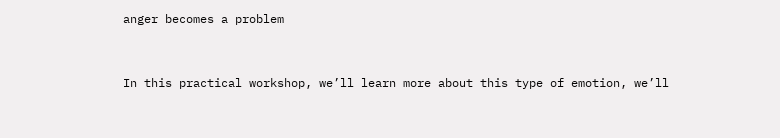anger becomes a problem


In this practical workshop, we’ll learn more about this type of emotion, we’ll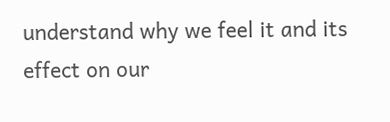understand why we feel it and its effect on our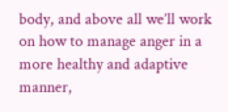body, and above all we’ll work on how to manage anger in a more healthy and adaptive manner,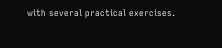with several practical exercises.